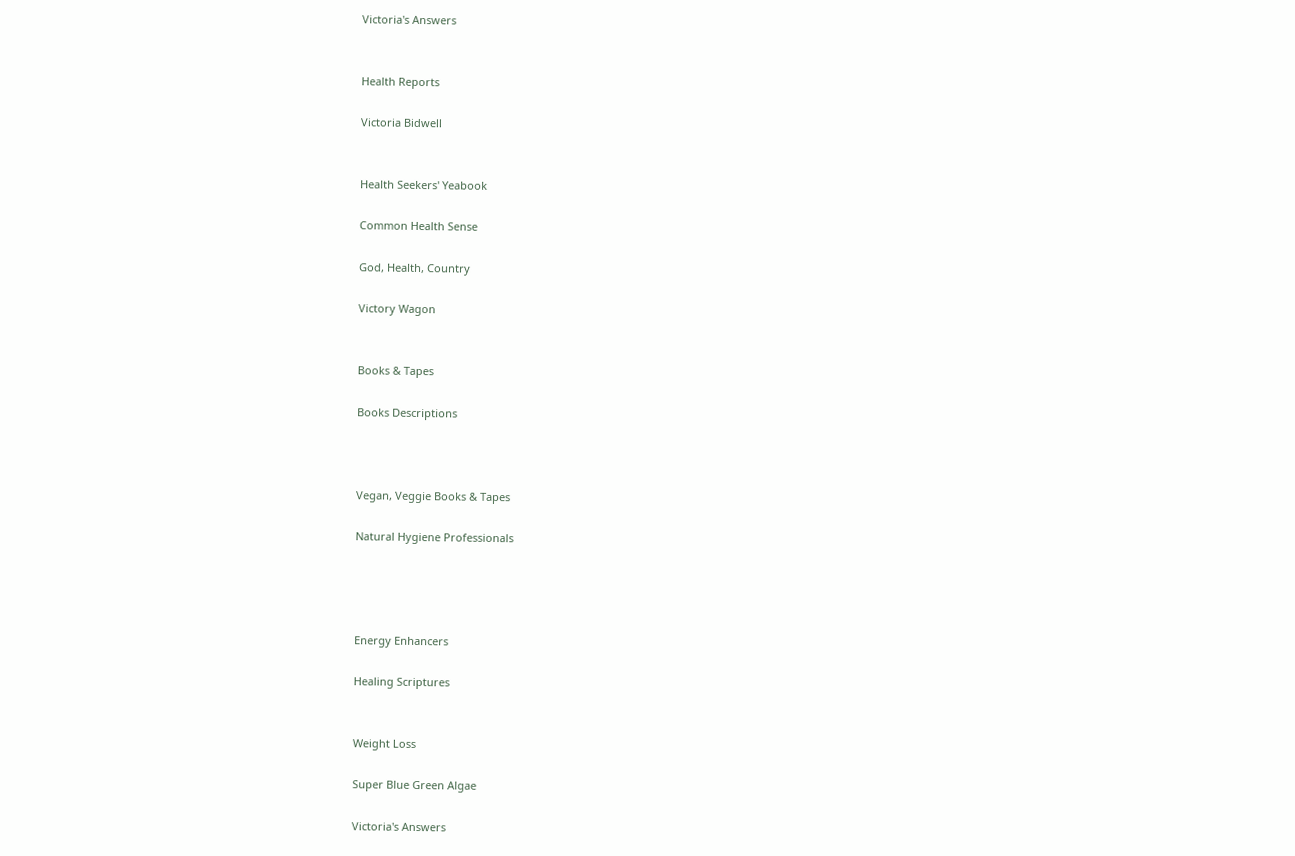Victoria's Answers


Health Reports

Victoria Bidwell


Health Seekers' Yeabook

Common Health Sense

God, Health, Country

Victory Wagon


Books & Tapes

Books Descriptions



Vegan, Veggie Books & Tapes

Natural Hygiene Professionals




Energy Enhancers

Healing Scriptures


Weight Loss

Super Blue Green Algae

Victoria's Answers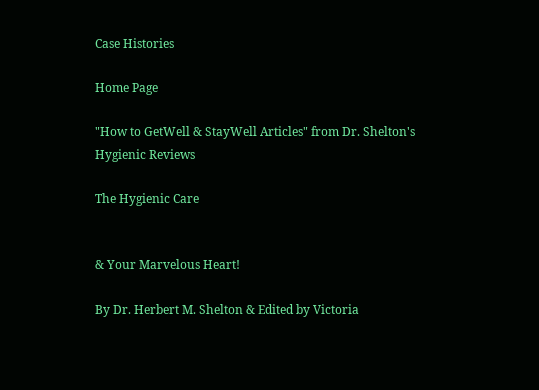Case Histories

Home Page

"How to GetWell & StayWell Articles" from Dr. Shelton's Hygienic Reviews

The Hygienic Care


& Your Marvelous Heart!

By Dr. Herbert M. Shelton & Edited by Victoria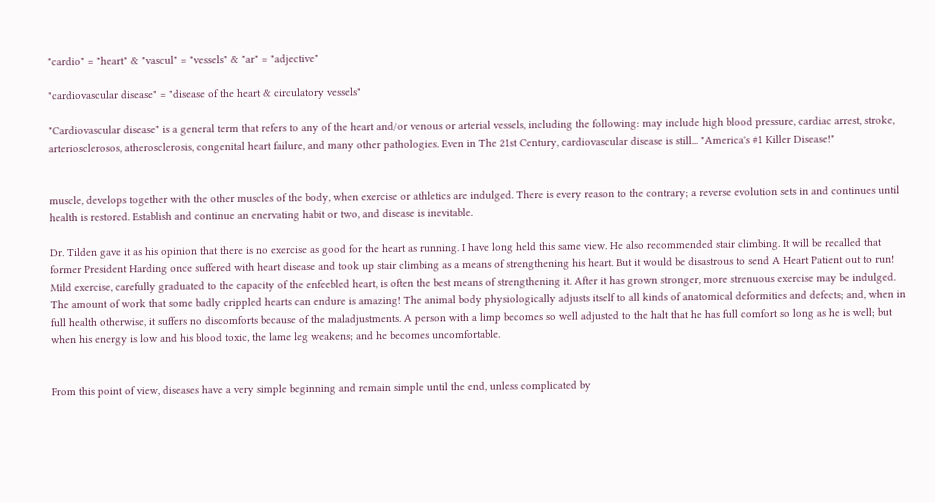"cardio" = "heart" & "vascul" = "vessels" & "ar" = "adjective"

"cardiovascular disease" = "disease of the heart & circulatory vessels"

"Cardiovascular disease" is a general term that refers to any of the heart and/or venous or arterial vessels, including the following: may include high blood pressure, cardiac arrest, stroke, arteriosclerosos, atherosclerosis, congenital heart failure, and many other pathologies. Even in The 21st Century, cardiovascular disease is still... "America's #1 Killer Disease!"


muscle, develops together with the other muscles of the body, when exercise or athletics are indulged. There is every reason to the contrary; a reverse evolution sets in and continues until health is restored. Establish and continue an enervating habit or two, and disease is inevitable.

Dr. Tilden gave it as his opinion that there is no exercise as good for the heart as running. I have long held this same view. He also recommended stair climbing. It will be recalled that former President Harding once suffered with heart disease and took up stair climbing as a means of strengthening his heart. But it would be disastrous to send A Heart Patient out to run! Mild exercise, carefully graduated to the capacity of the enfeebled heart, is often the best means of strengthening it. After it has grown stronger, more strenuous exercise may be indulged. The amount of work that some badly crippled hearts can endure is amazing! The animal body physiologically adjusts itself to all kinds of anatomical deformities and defects; and, when in full health otherwise, it suffers no discomforts because of the maladjustments. A person with a limp becomes so well adjusted to the halt that he has full comfort so long as he is well; but when his energy is low and his blood toxic, the lame leg weakens; and he becomes uncomfortable.


From this point of view, diseases have a very simple beginning and remain simple until the end, unless complicated by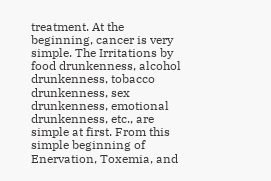treatment. At the beginning, cancer is very simple. The Irritations by food drunkenness, alcohol drunkenness, tobacco drunkenness, sex drunkenness, emotional drunkenness, etc., are simple at first. From this simple beginning of Enervation, Toxemia, and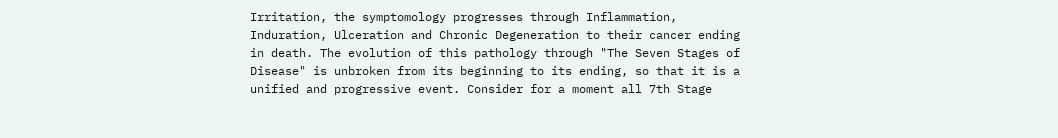Irritation, the symptomology progresses through Inflammation, Induration, Ulceration and Chronic Degeneration to their cancer ending in death. The evolution of this pathology through "The Seven Stages of Disease" is unbroken from its beginning to its ending, so that it is a unified and progressive event. Consider for a moment all 7th Stage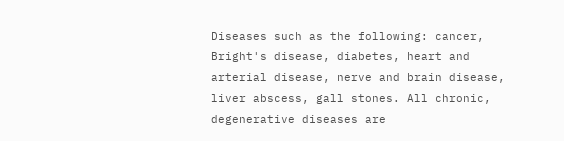Diseases such as the following: cancer, Bright's disease, diabetes, heart and arterial disease, nerve and brain disease, liver abscess, gall stones. All chronic, degenerative diseases are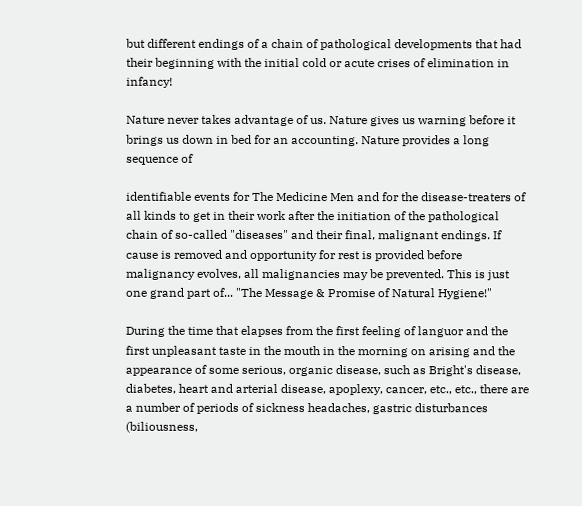but different endings of a chain of pathological developments that had their beginning with the initial cold or acute crises of elimination in infancy!

Nature never takes advantage of us. Nature gives us warning before it brings us down in bed for an accounting. Nature provides a long sequence of

identifiable events for The Medicine Men and for the disease-treaters of all kinds to get in their work after the initiation of the pathological chain of so-called "diseases" and their final, malignant endings. If cause is removed and opportunity for rest is provided before malignancy evolves, all malignancies may be prevented. This is just one grand part of... "The Message & Promise of Natural Hygiene!"

During the time that elapses from the first feeling of languor and the first unpleasant taste in the mouth in the morning on arising and the appearance of some serious, organic disease, such as Bright's disease, diabetes, heart and arterial disease, apoplexy, cancer, etc., etc., there are a number of periods of sickness headaches, gastric disturbances (biliousness,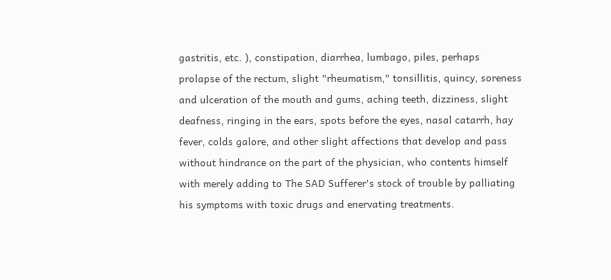gastritis, etc. ), constipation, diarrhea, lumbago, piles, perhaps prolapse of the rectum, slight "rheumatism," tonsillitis, quincy, soreness and ulceration of the mouth and gums, aching teeth, dizziness, slight deafness, ringing in the ears, spots before the eyes, nasal catarrh, hay fever, colds galore, and other slight affections that develop and pass without hindrance on the part of the physician, who contents himself with merely adding to The SAD Sufferer's stock of trouble by palliating his symptoms with toxic drugs and enervating treatments.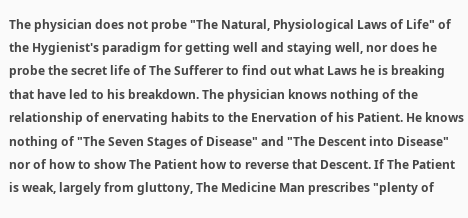The physician does not probe "The Natural, Physiological Laws of Life" of the Hygienist's paradigm for getting well and staying well, nor does he probe the secret life of The Sufferer to find out what Laws he is breaking that have led to his breakdown. The physician knows nothing of the relationship of enervating habits to the Enervation of his Patient. He knows nothing of "The Seven Stages of Disease" and "The Descent into Disease" nor of how to show The Patient how to reverse that Descent. If The Patient is weak, largely from gluttony, The Medicine Man prescribes "plenty of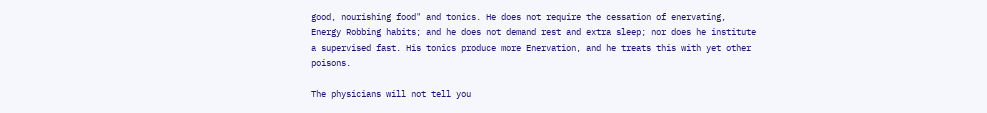good, nourishing food" and tonics. He does not require the cessation of enervating, Energy Robbing habits; and he does not demand rest and extra sleep; nor does he institute a supervised fast. His tonics produce more Enervation, and he treats this with yet other poisons.

The physicians will not tell you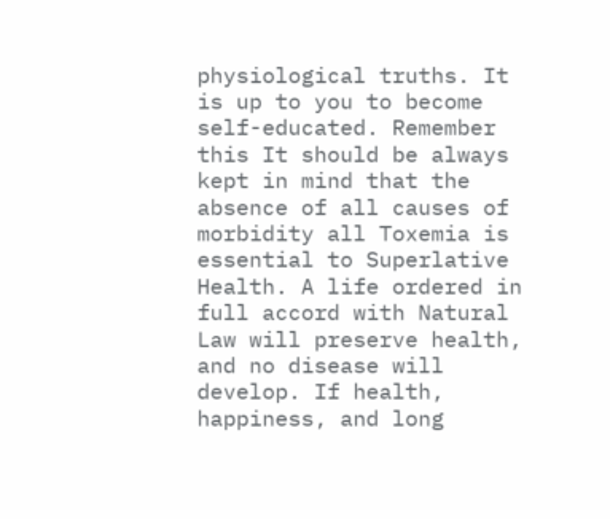physiological truths. It is up to you to become self-educated. Remember this It should be always kept in mind that the absence of all causes of morbidity all Toxemia is essential to Superlative Health. A life ordered in full accord with Natural Law will preserve health, and no disease will develop. If health, happiness, and long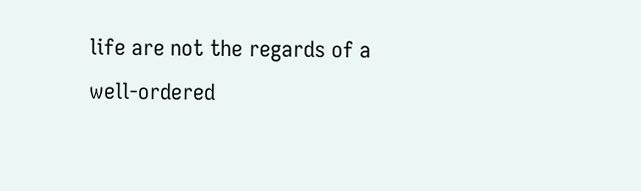life are not the regards of a well-ordered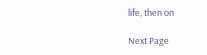life, then on

Next Page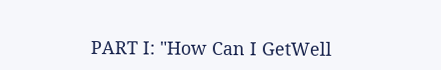PART I: "How Can I GetWell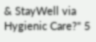& StayWell via Hygienic Care?" 5